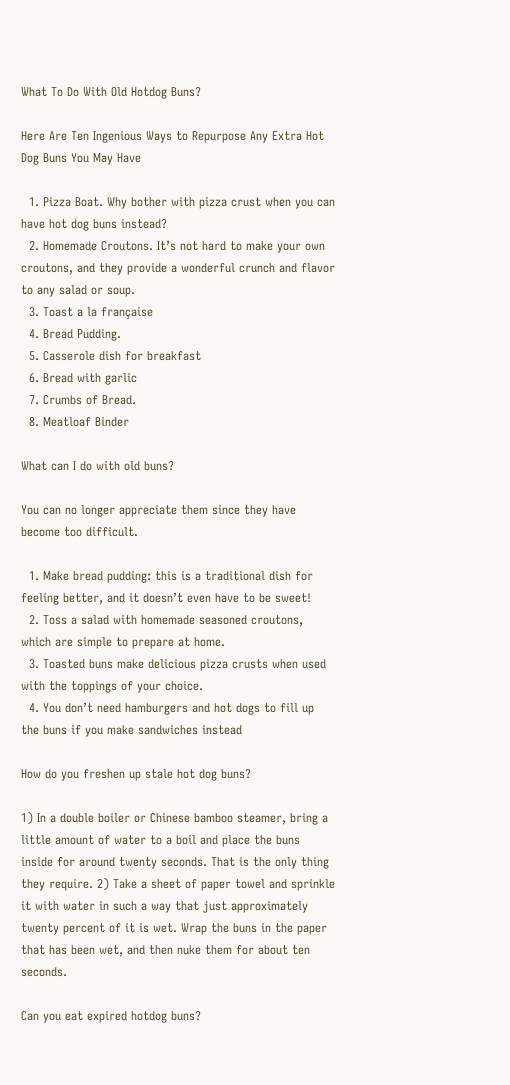What To Do With Old Hotdog Buns?

Here Are Ten Ingenious Ways to Repurpose Any Extra Hot Dog Buns You May Have

  1. Pizza Boat. Why bother with pizza crust when you can have hot dog buns instead?
  2. Homemade Croutons. It’s not hard to make your own croutons, and they provide a wonderful crunch and flavor to any salad or soup.
  3. Toast a la française
  4. Bread Pudding.
  5. Casserole dish for breakfast
  6. Bread with garlic
  7. Crumbs of Bread.
  8. Meatloaf Binder

What can I do with old buns?

You can no longer appreciate them since they have become too difficult.

  1. Make bread pudding: this is a traditional dish for feeling better, and it doesn’t even have to be sweet!
  2. Toss a salad with homemade seasoned croutons, which are simple to prepare at home.
  3. Toasted buns make delicious pizza crusts when used with the toppings of your choice.
  4. You don’t need hamburgers and hot dogs to fill up the buns if you make sandwiches instead

How do you freshen up stale hot dog buns?

1) In a double boiler or Chinese bamboo steamer, bring a little amount of water to a boil and place the buns inside for around twenty seconds. That is the only thing they require. 2) Take a sheet of paper towel and sprinkle it with water in such a way that just approximately twenty percent of it is wet. Wrap the buns in the paper that has been wet, and then nuke them for about ten seconds.

Can you eat expired hotdog buns?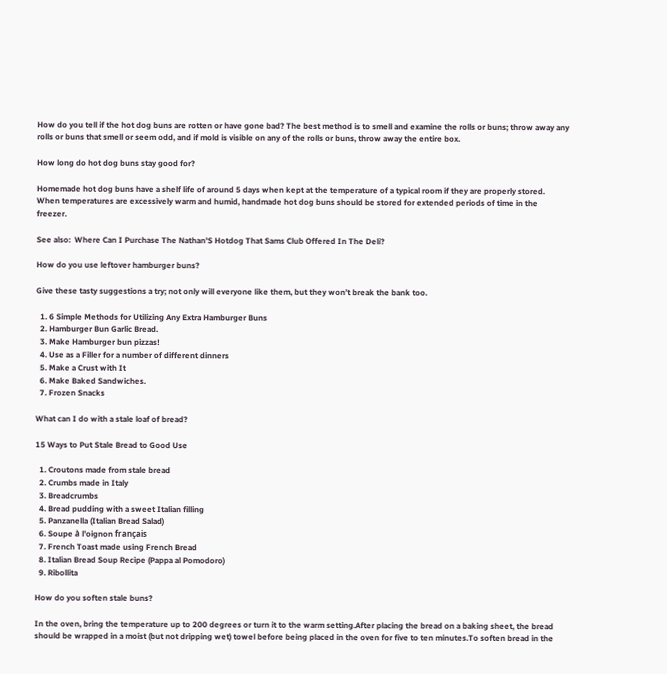How do you tell if the hot dog buns are rotten or have gone bad? The best method is to smell and examine the rolls or buns; throw away any rolls or buns that smell or seem odd, and if mold is visible on any of the rolls or buns, throw away the entire box.

How long do hot dog buns stay good for?

Homemade hot dog buns have a shelf life of around 5 days when kept at the temperature of a typical room if they are properly stored. When temperatures are excessively warm and humid, handmade hot dog buns should be stored for extended periods of time in the freezer.

See also:  Where Can I Purchase The Nathan'S Hotdog That Sams Club Offered In The Deli?

How do you use leftover hamburger buns?

Give these tasty suggestions a try; not only will everyone like them, but they won’t break the bank too.

  1. 6 Simple Methods for Utilizing Any Extra Hamburger Buns
  2. Hamburger Bun Garlic Bread.
  3. Make Hamburger bun pizzas!
  4. Use as a Filler for a number of different dinners
  5. Make a Crust with It
  6. Make Baked Sandwiches.
  7. Frozen Snacks

What can I do with a stale loaf of bread?

15 Ways to Put Stale Bread to Good Use

  1. Croutons made from stale bread
  2. Crumbs made in Italy
  3. Breadcrumbs
  4. Bread pudding with a sweet Italian filling
  5. Panzanella (Italian Bread Salad)
  6. Soupe à l’oignon français
  7. French Toast made using French Bread
  8. Italian Bread Soup Recipe (Pappa al Pomodoro)
  9. Ribollita

How do you soften stale buns?

In the oven, bring the temperature up to 200 degrees or turn it to the warm setting.After placing the bread on a baking sheet, the bread should be wrapped in a moist (but not dripping wet) towel before being placed in the oven for five to ten minutes.To soften bread in the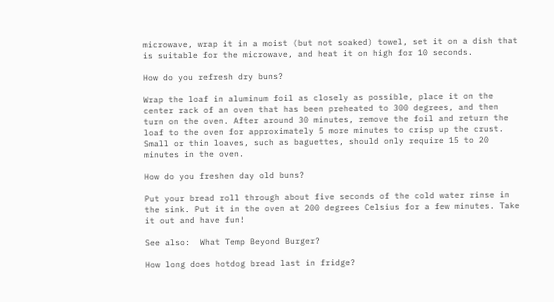microwave, wrap it in a moist (but not soaked) towel, set it on a dish that is suitable for the microwave, and heat it on high for 10 seconds.

How do you refresh dry buns?

Wrap the loaf in aluminum foil as closely as possible, place it on the center rack of an oven that has been preheated to 300 degrees, and then turn on the oven. After around 30 minutes, remove the foil and return the loaf to the oven for approximately 5 more minutes to crisp up the crust. Small or thin loaves, such as baguettes, should only require 15 to 20 minutes in the oven.

How do you freshen day old buns?

Put your bread roll through about five seconds of the cold water rinse in the sink. Put it in the oven at 200 degrees Celsius for a few minutes. Take it out and have fun!

See also:  What Temp Beyond Burger?

How long does hotdog bread last in fridge?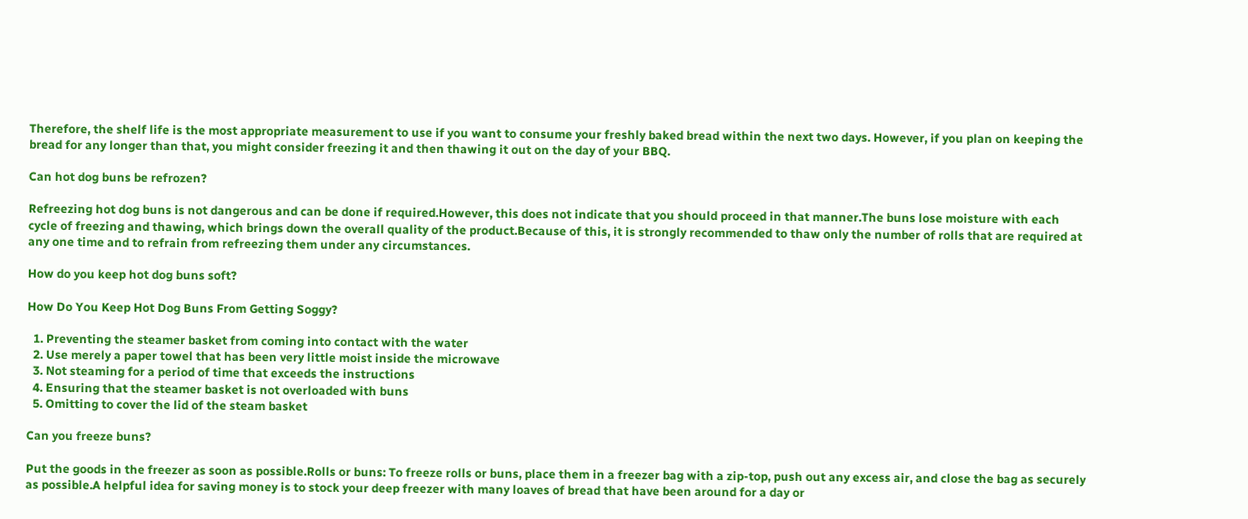Therefore, the shelf life is the most appropriate measurement to use if you want to consume your freshly baked bread within the next two days. However, if you plan on keeping the bread for any longer than that, you might consider freezing it and then thawing it out on the day of your BBQ.

Can hot dog buns be refrozen?

Refreezing hot dog buns is not dangerous and can be done if required.However, this does not indicate that you should proceed in that manner.The buns lose moisture with each cycle of freezing and thawing, which brings down the overall quality of the product.Because of this, it is strongly recommended to thaw only the number of rolls that are required at any one time and to refrain from refreezing them under any circumstances.

How do you keep hot dog buns soft?

How Do You Keep Hot Dog Buns From Getting Soggy?

  1. Preventing the steamer basket from coming into contact with the water
  2. Use merely a paper towel that has been very little moist inside the microwave
  3. Not steaming for a period of time that exceeds the instructions
  4. Ensuring that the steamer basket is not overloaded with buns
  5. Omitting to cover the lid of the steam basket

Can you freeze buns?

Put the goods in the freezer as soon as possible.Rolls or buns: To freeze rolls or buns, place them in a freezer bag with a zip-top, push out any excess air, and close the bag as securely as possible.A helpful idea for saving money is to stock your deep freezer with many loaves of bread that have been around for a day or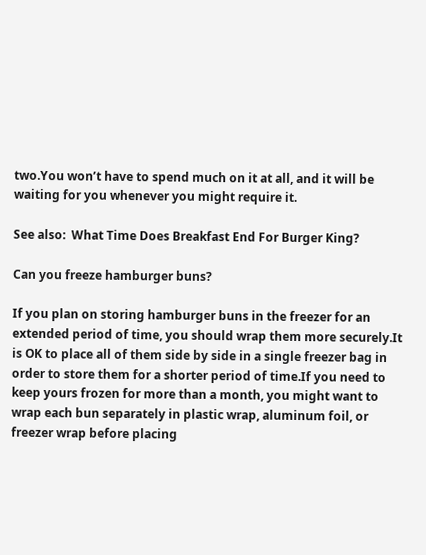two.You won’t have to spend much on it at all, and it will be waiting for you whenever you might require it.

See also:  What Time Does Breakfast End For Burger King?

Can you freeze hamburger buns?

If you plan on storing hamburger buns in the freezer for an extended period of time, you should wrap them more securely.It is OK to place all of them side by side in a single freezer bag in order to store them for a shorter period of time.If you need to keep yours frozen for more than a month, you might want to wrap each bun separately in plastic wrap, aluminum foil, or freezer wrap before placing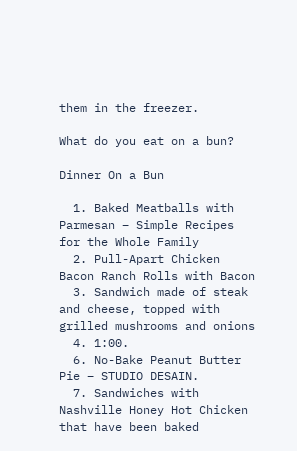them in the freezer.

What do you eat on a bun?

Dinner On a Bun

  1. Baked Meatballs with Parmesan – Simple Recipes for the Whole Family
  2. Pull-Apart Chicken Bacon Ranch Rolls with Bacon
  3. Sandwich made of steak and cheese, topped with grilled mushrooms and onions
  4. 1:00.
  6. No-Bake Peanut Butter Pie – STUDIO DESAIN.
  7. Sandwiches with Nashville Honey Hot Chicken that have been baked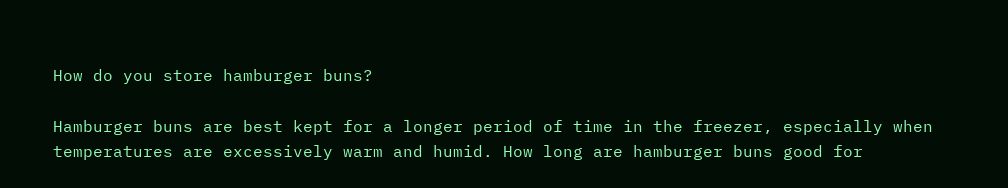How do you store hamburger buns?

Hamburger buns are best kept for a longer period of time in the freezer, especially when temperatures are excessively warm and humid. How long are hamburger buns good for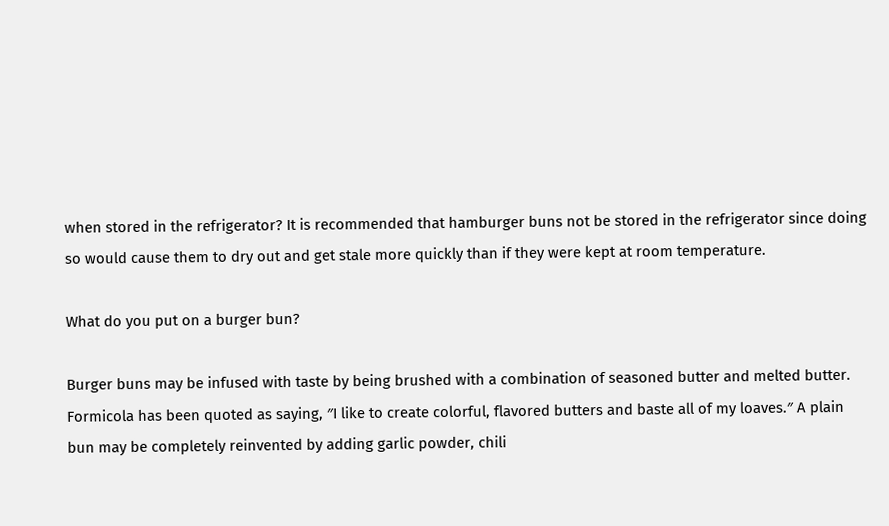when stored in the refrigerator? It is recommended that hamburger buns not be stored in the refrigerator since doing so would cause them to dry out and get stale more quickly than if they were kept at room temperature.

What do you put on a burger bun?

Burger buns may be infused with taste by being brushed with a combination of seasoned butter and melted butter. Formicola has been quoted as saying, ″I like to create colorful, flavored butters and baste all of my loaves.″ A plain bun may be completely reinvented by adding garlic powder, chili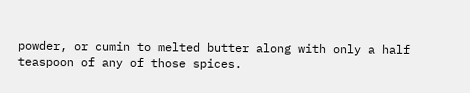powder, or cumin to melted butter along with only a half teaspoon of any of those spices.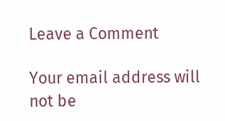Leave a Comment

Your email address will not be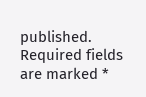published. Required fields are marked *